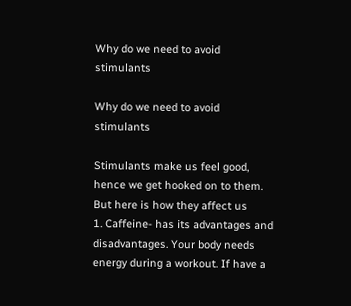Why do we need to avoid stimulants

Why do we need to avoid stimulants

Stimulants make us feel good, hence we get hooked on to them. But here is how they affect us
1. Caffeine- has its advantages and disadvantages. Your body needs energy during a workout. If have a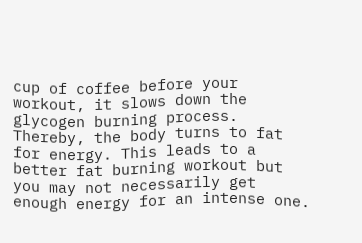cup of coffee before your workout, it slows down the glycogen burning process. Thereby, the body turns to fat for energy. This leads to a better fat burning workout but you may not necessarily get enough energy for an intense one.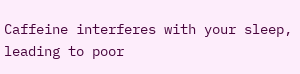Caffeine interferes with your sleep, leading to poor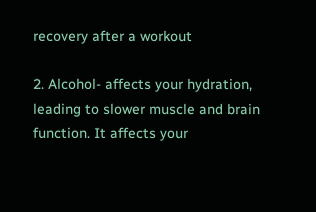recovery after a workout

2. Alcohol- affects your hydration, leading to slower muscle and brain function. It affects your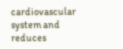cardiovascular system and reduces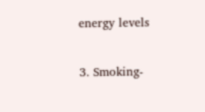energy levels

3. Smoking-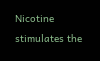Nicotine stimulates the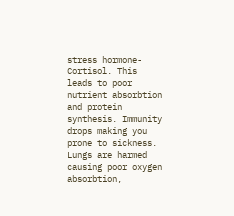stress hormone- Cortisol. This leads to poor nutrient absorbtion and protein synthesis. Immunity drops making you prone to sickness. Lungs are harmed causing poor oxygen absorbtion,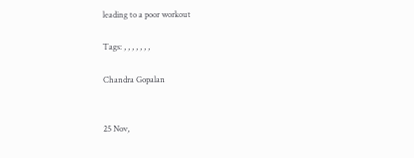leading to a poor workout

Tags: , , , , , , ,

Chandra Gopalan


25 Nov,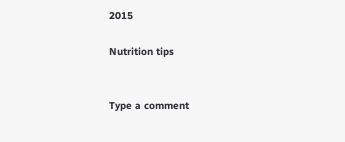2015

Nutrition tips


Type a comment